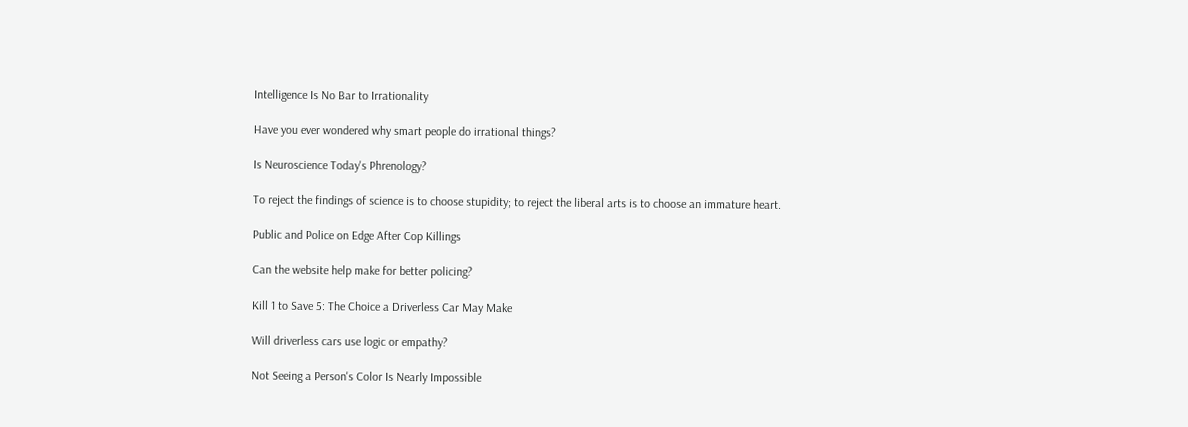Intelligence Is No Bar to Irrationality

Have you ever wondered why smart people do irrational things?

Is Neuroscience Today's Phrenology?

To reject the findings of science is to choose stupidity; to reject the liberal arts is to choose an immature heart.

Public and Police on Edge After Cop Killings

Can the website help make for better policing?

Kill 1 to Save 5: The Choice a Driverless Car May Make

Will driverless cars use logic or empathy?

Not Seeing a Person's Color Is Nearly Impossible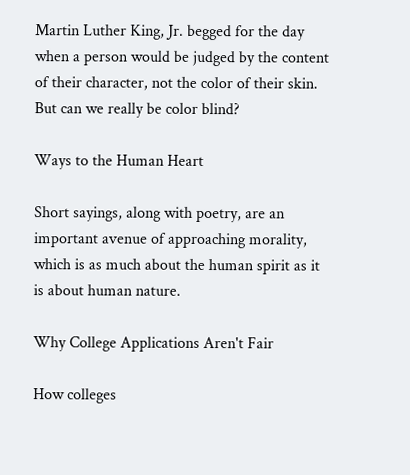Martin Luther King, Jr. begged for the day when a person would be judged by the content of their character, not the color of their skin. But can we really be color blind?

Ways to the Human Heart

Short sayings, along with poetry, are an important avenue of approaching morality, which is as much about the human spirit as it is about human nature.

Why College Applications Aren't Fair

How colleges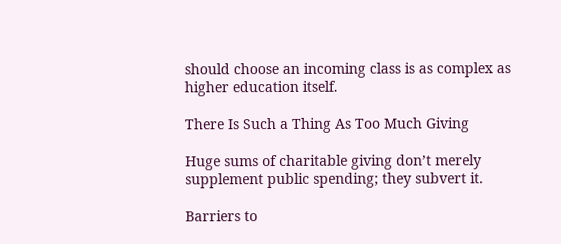should choose an incoming class is as complex as higher education itself.

There Is Such a Thing As Too Much Giving

Huge sums of charitable giving don’t merely supplement public spending; they subvert it.

Barriers to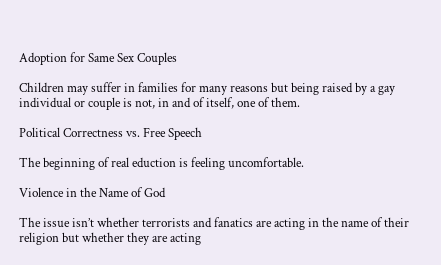Adoption for Same Sex Couples

Children may suffer in families for many reasons but being raised by a gay individual or couple is not, in and of itself, one of them.

Political Correctness vs. Free Speech

The beginning of real eduction is feeling uncomfortable.

Violence in the Name of God

The issue isn’t whether terrorists and fanatics are acting in the name of their religion but whether they are acting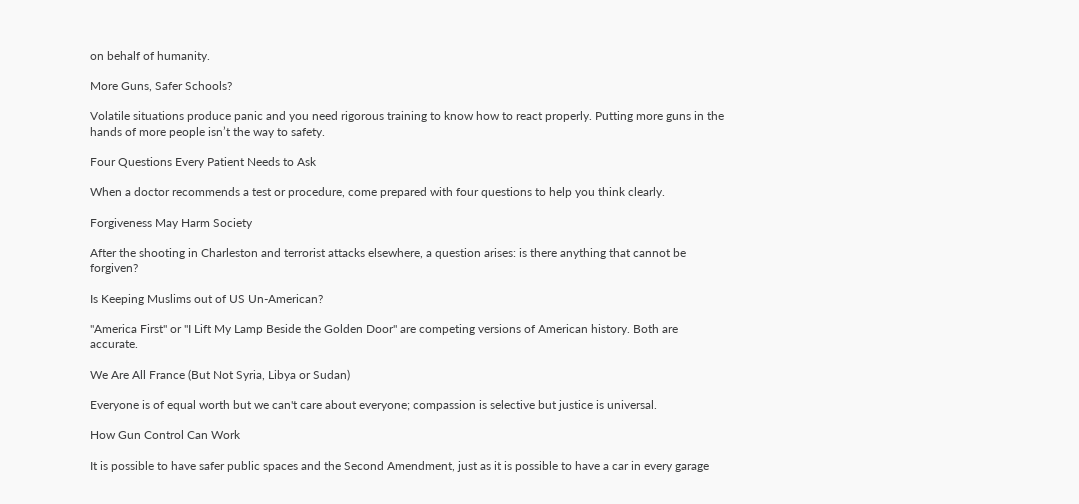on behalf of humanity.

More Guns, Safer Schools?

Volatile situations produce panic and you need rigorous training to know how to react properly. Putting more guns in the hands of more people isn’t the way to safety.

Four Questions Every Patient Needs to Ask

When a doctor recommends a test or procedure, come prepared with four questions to help you think clearly.

Forgiveness May Harm Society

After the shooting in Charleston and terrorist attacks elsewhere, a question arises: is there anything that cannot be forgiven?

Is Keeping Muslims out of US Un-American?

"America First" or "I Lift My Lamp Beside the Golden Door" are competing versions of American history. Both are accurate.

We Are All France (But Not Syria, Libya or Sudan)

Everyone is of equal worth but we can't care about everyone; compassion is selective but justice is universal.

How Gun Control Can Work

It is possible to have safer public spaces and the Second Amendment, just as it is possible to have a car in every garage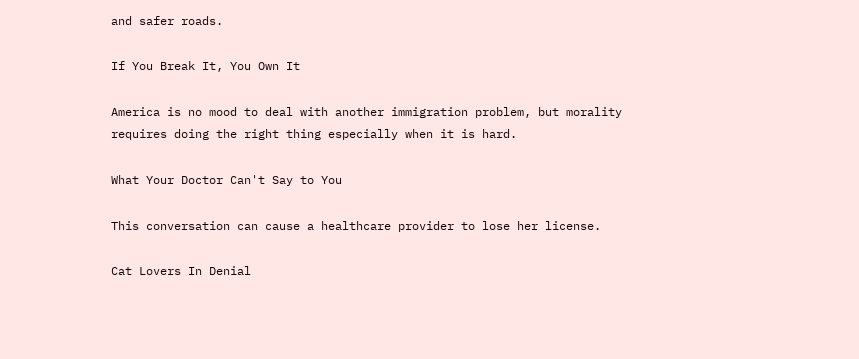and safer roads.

If You Break It, You Own It

America is no mood to deal with another immigration problem, but morality requires doing the right thing especially when it is hard.

What Your Doctor Can't Say to You

This conversation can cause a healthcare provider to lose her license.

Cat Lovers In Denial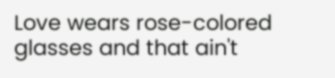Love wears rose-colored glasses and that ain't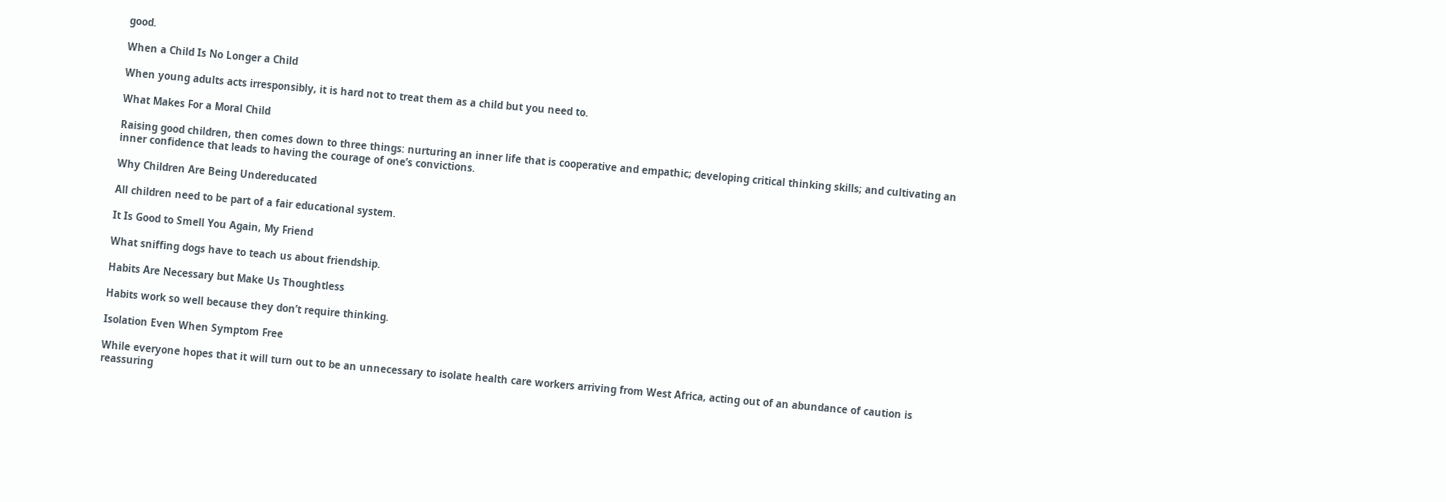good.

When a Child Is No Longer a Child

When young adults acts irresponsibly, it is hard not to treat them as a child but you need to.

What Makes For a Moral Child

Raising good children, then comes down to three things: nurturing an inner life that is cooperative and empathic; developing critical thinking skills; and cultivating an inner confidence that leads to having the courage of one’s convictions.

Why Children Are Being Undereducated

All children need to be part of a fair educational system.

It Is Good to Smell You Again, My Friend

What sniffing dogs have to teach us about friendship.

Habits Are Necessary but Make Us Thoughtless

Habits work so well because they don’t require thinking.

Isolation Even When Symptom Free

While everyone hopes that it will turn out to be an unnecessary to isolate health care workers arriving from West Africa, acting out of an abundance of caution is reassuring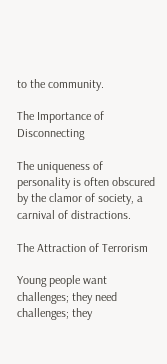to the community.

The Importance of Disconnecting

The uniqueness of personality is often obscured by the clamor of society, a carnival of distractions.

The Attraction of Terrorism

Young people want challenges; they need challenges; they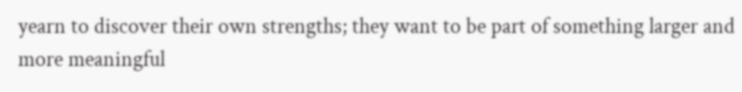yearn to discover their own strengths; they want to be part of something larger and more meaningful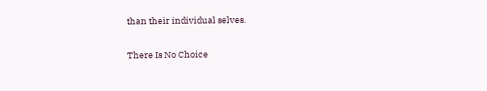than their individual selves.

There Is No Choice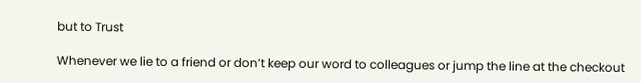but to Trust

Whenever we lie to a friend or don’t keep our word to colleagues or jump the line at the checkout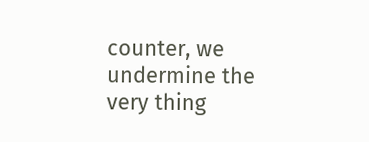counter, we undermine the very thing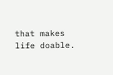that makes life doable.